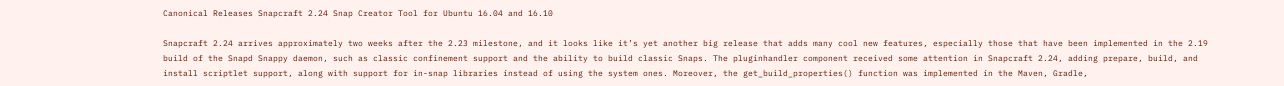Canonical Releases Snapcraft 2.24 Snap Creator Tool for Ubuntu 16.04 and 16.10

Snapcraft 2.24 arrives approximately two weeks after the 2.23 milestone, and it looks like it’s yet another big release that adds many cool new features, especially those that have been implemented in the 2.19 build of the Snapd Snappy daemon, such as classic confinement support and the ability to build classic Snaps. The pluginhandler component received some attention in Snapcraft 2.24, adding prepare, build, and install scriptlet support, along with support for in-snap libraries instead of using the system ones. Moreover, the get_build_properties() function was implemented in the Maven, Gradle,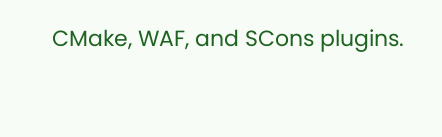CMake, WAF, and SCons plugins.